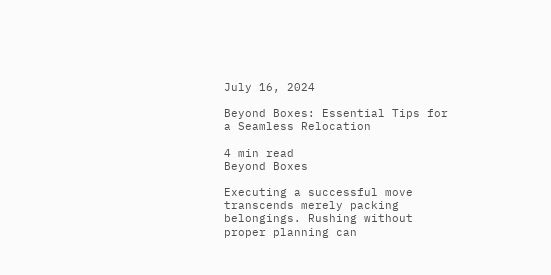July 16, 2024

Beyond Boxes: Essential Tips for a Seamless Relocation

4 min read
Beyond Boxes

Executing a successful move transcends merely packing belongings. Rushing without proper planning can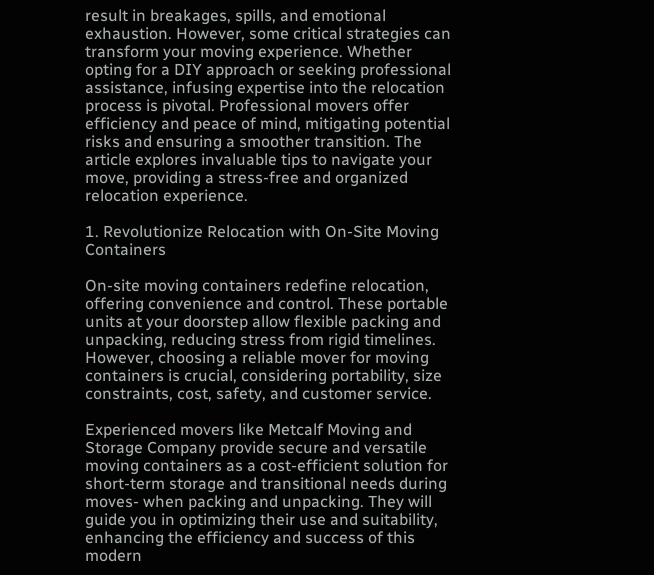result in breakages, spills, and emotional exhaustion. However, some critical strategies can transform your moving experience. Whether opting for a DIY approach or seeking professional assistance, infusing expertise into the relocation process is pivotal. Professional movers offer efficiency and peace of mind, mitigating potential risks and ensuring a smoother transition. The article explores invaluable tips to navigate your move, providing a stress-free and organized relocation experience.

1. Revolutionize Relocation with On-Site Moving Containers

On-site moving containers redefine relocation, offering convenience and control. These portable units at your doorstep allow flexible packing and unpacking, reducing stress from rigid timelines. However, choosing a reliable mover for moving containers is crucial, considering portability, size constraints, cost, safety, and customer service.

Experienced movers like Metcalf Moving and Storage Company provide secure and versatile moving containers as a cost-efficient solution for short-term storage and transitional needs during moves- when packing and unpacking. They will guide you in optimizing their use and suitability, enhancing the efficiency and success of this modern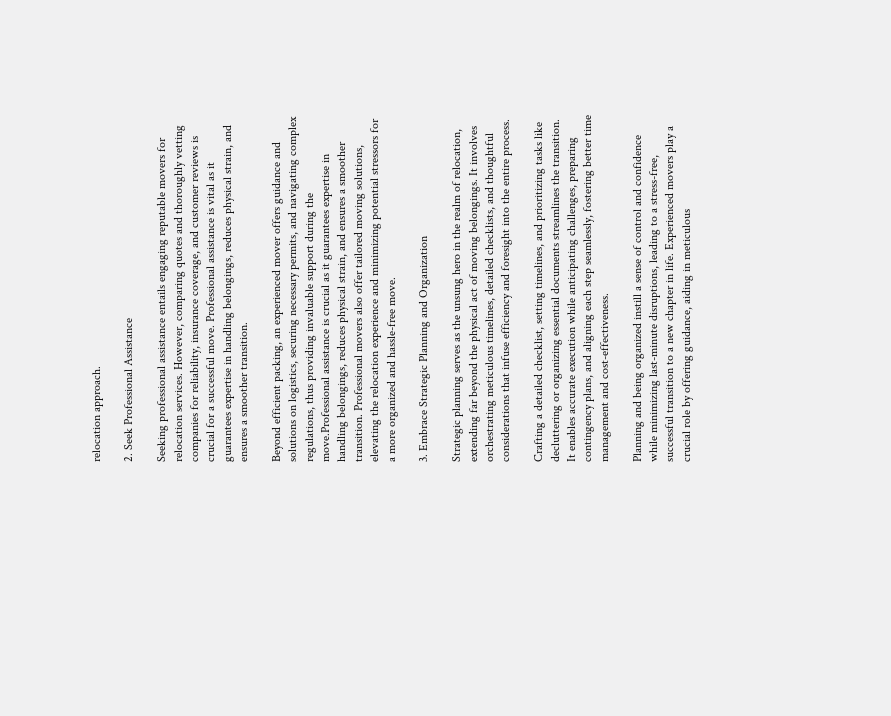relocation approach.

2. Seek Professional Assistance

Seeking professional assistance entails engaging reputable movers for relocation services. However, comparing quotes and thoroughly vetting companies for reliability, insurance coverage, and customer reviews is crucial for a successful move. Professional assistance is vital as it guarantees expertise in handling belongings, reduces physical strain, and ensures a smoother transition.

Beyond efficient packing, an experienced mover offers guidance and solutions on logistics, securing necessary permits, and navigating complex regulations, thus providing invaluable support during the move.Professional assistance is crucial as it guarantees expertise in handling belongings, reduces physical strain, and ensures a smoother transition. Professional movers also offer tailored moving solutions, elevating the relocation experience and minimizing potential stressors for a more organized and hassle-free move.

3. Embrace Strategic Planning and Organization

Strategic planning serves as the unsung hero in the realm of relocation, extending far beyond the physical act of moving belongings. It involves orchestrating meticulous timelines, detailed checklists, and thoughtful considerations that infuse efficiency and foresight into the entire process.

Crafting a detailed checklist, setting timelines, and prioritizing tasks like decluttering or organizing essential documents streamlines the transition. It enables accurate execution while anticipating challenges, preparing contingency plans, and aligning each step seamlessly, fostering better time management and cost-effectiveness.

Planning and being organized instill a sense of control and confidence while minimizing last-minute disruptions, leading to a stress-free, successful transition to a new chapter in life. Experienced movers play a crucial role by offering guidance, aiding in meticulous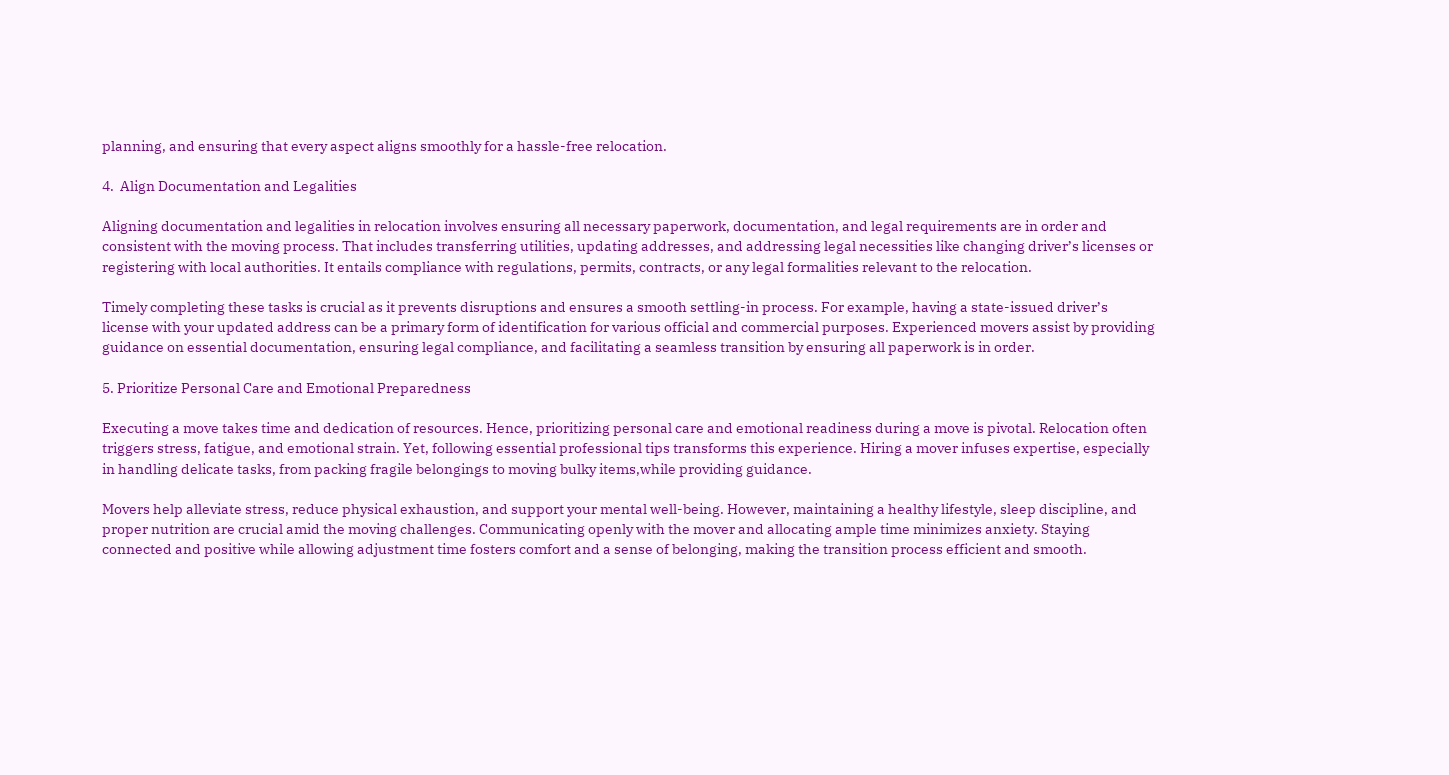planning, and ensuring that every aspect aligns smoothly for a hassle-free relocation.

4.  Align Documentation and Legalities

Aligning documentation and legalities in relocation involves ensuring all necessary paperwork, documentation, and legal requirements are in order and consistent with the moving process. That includes transferring utilities, updating addresses, and addressing legal necessities like changing driver’s licenses or registering with local authorities. It entails compliance with regulations, permits, contracts, or any legal formalities relevant to the relocation.

Timely completing these tasks is crucial as it prevents disruptions and ensures a smooth settling-in process. For example, having a state-issued driver’s license with your updated address can be a primary form of identification for various official and commercial purposes. Experienced movers assist by providing guidance on essential documentation, ensuring legal compliance, and facilitating a seamless transition by ensuring all paperwork is in order.

5. Prioritize Personal Care and Emotional Preparedness

Executing a move takes time and dedication of resources. Hence, prioritizing personal care and emotional readiness during a move is pivotal. Relocation often triggers stress, fatigue, and emotional strain. Yet, following essential professional tips transforms this experience. Hiring a mover infuses expertise, especially in handling delicate tasks, from packing fragile belongings to moving bulky items,while providing guidance.

Movers help alleviate stress, reduce physical exhaustion, and support your mental well-being. However, maintaining a healthy lifestyle, sleep discipline, and proper nutrition are crucial amid the moving challenges. Communicating openly with the mover and allocating ample time minimizes anxiety. Staying connected and positive while allowing adjustment time fosters comfort and a sense of belonging, making the transition process efficient and smooth.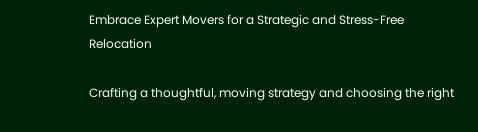Embrace Expert Movers for a Strategic and Stress-Free Relocation

Crafting a thoughtful, moving strategy and choosing the right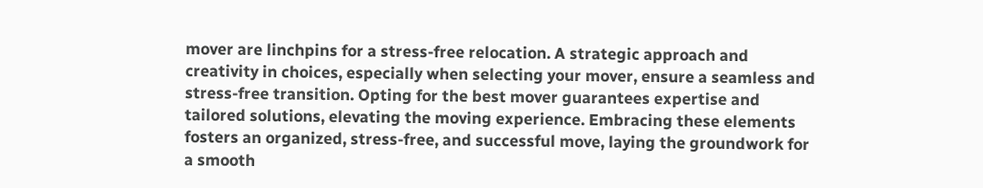mover are linchpins for a stress-free relocation. A strategic approach and creativity in choices, especially when selecting your mover, ensure a seamless and stress-free transition. Opting for the best mover guarantees expertise and tailored solutions, elevating the moving experience. Embracing these elements fosters an organized, stress-free, and successful move, laying the groundwork for a smooth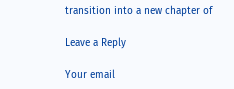transition into a new chapter of

Leave a Reply

Your email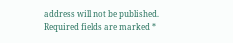address will not be published. Required fields are marked *